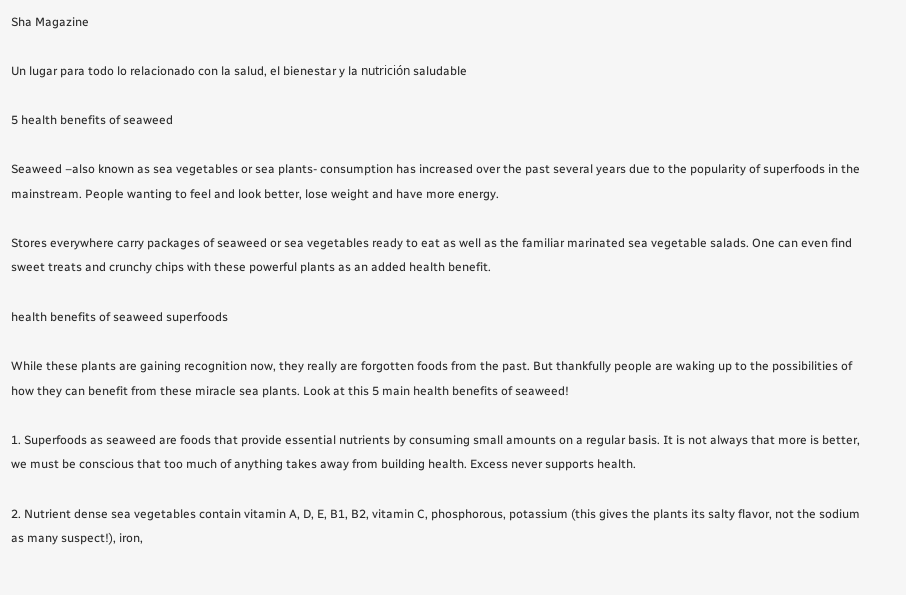Sha Magazine

Un lugar para todo lo relacionado con la salud, el bienestar y la nutrición saludable

5 health benefits of seaweed

Seaweed –also known as sea vegetables or sea plants- consumption has increased over the past several years due to the popularity of superfoods in the mainstream. People wanting to feel and look better, lose weight and have more energy.

Stores everywhere carry packages of seaweed or sea vegetables ready to eat as well as the familiar marinated sea vegetable salads. One can even find sweet treats and crunchy chips with these powerful plants as an added health benefit.

health benefits of seaweed superfoods

While these plants are gaining recognition now, they really are forgotten foods from the past. But thankfully people are waking up to the possibilities of how they can benefit from these miracle sea plants. Look at this 5 main health benefits of seaweed!

1. Superfoods as seaweed are foods that provide essential nutrients by consuming small amounts on a regular basis. It is not always that more is better, we must be conscious that too much of anything takes away from building health. Excess never supports health.

2. Nutrient dense sea vegetables contain vitamin A, D, E, B1, B2, vitamin C, phosphorous, potassium (this gives the plants its salty flavor, not the sodium as many suspect!), iron,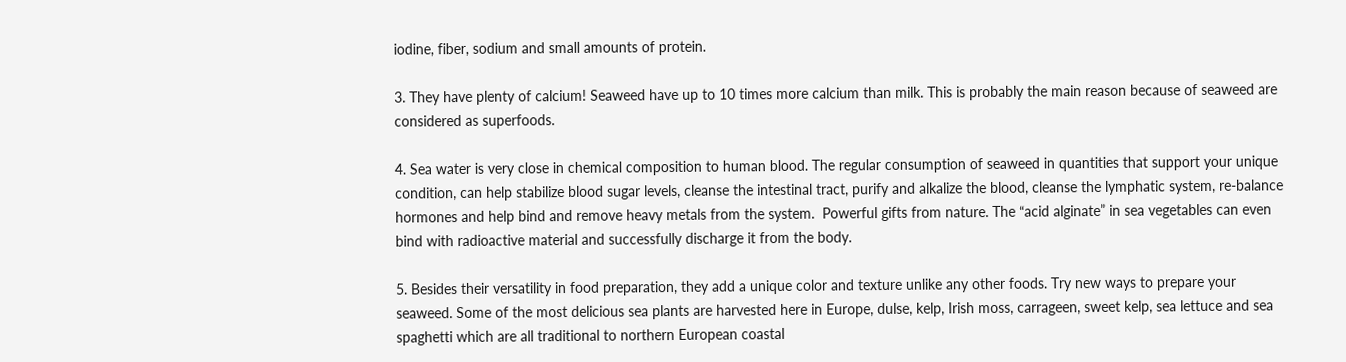iodine, fiber, sodium and small amounts of protein.

3. They have plenty of calcium! Seaweed have up to 10 times more calcium than milk. This is probably the main reason because of seaweed are considered as superfoods.

4. Sea water is very close in chemical composition to human blood. The regular consumption of seaweed in quantities that support your unique condition, can help stabilize blood sugar levels, cleanse the intestinal tract, purify and alkalize the blood, cleanse the lymphatic system, re-balance hormones and help bind and remove heavy metals from the system.  Powerful gifts from nature. The “acid alginate” in sea vegetables can even bind with radioactive material and successfully discharge it from the body.

5. Besides their versatility in food preparation, they add a unique color and texture unlike any other foods. Try new ways to prepare your seaweed. Some of the most delicious sea plants are harvested here in Europe, dulse, kelp, Irish moss, carrageen, sweet kelp, sea lettuce and sea spaghetti which are all traditional to northern European coastal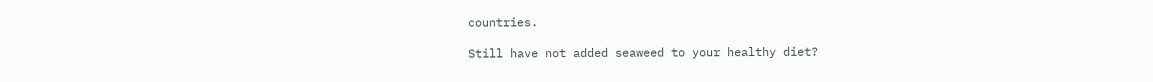countries.

Still have not added seaweed to your healthy diet?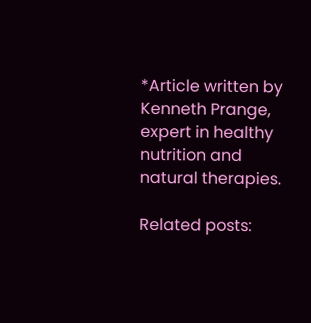*Article written by Kenneth Prange, expert in healthy nutrition and natural therapies.

Related posts: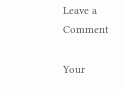Leave a Comment

Your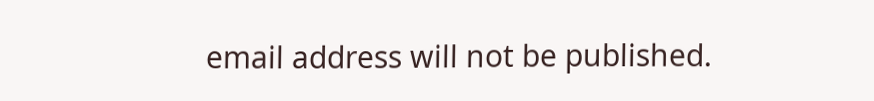email address will not be published.